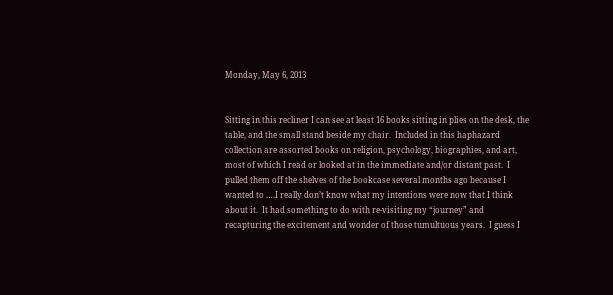Monday, May 6, 2013


Sitting in this recliner I can see at least 16 books sitting in plies on the desk, the table, and the small stand beside my chair.  Included in this haphazard collection are assorted books on religion, psychology, biographies, and art, most of which I read or looked at in the immediate and/or distant past.  I pulled them off the shelves of the bookcase several months ago because I wanted to ….I really don’t know what my intentions were now that I think about it.  It had something to do with re-visiting my “journey” and recapturing the excitement and wonder of those tumultuous years.  I guess I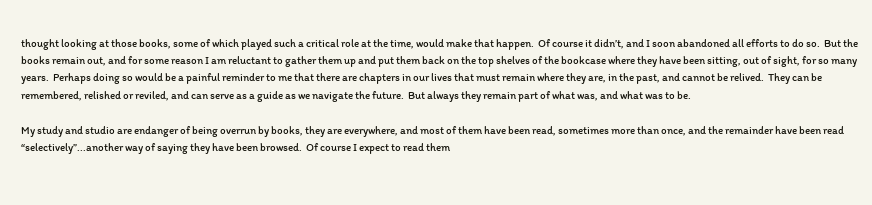thought looking at those books, some of which played such a critical role at the time, would make that happen.  Of course it didn’t, and I soon abandoned all efforts to do so.  But the books remain out, and for some reason I am reluctant to gather them up and put them back on the top shelves of the bookcase where they have been sitting, out of sight, for so many years.  Perhaps doing so would be a painful reminder to me that there are chapters in our lives that must remain where they are, in the past, and cannot be relived.  They can be remembered, relished or reviled, and can serve as a guide as we navigate the future.  But always they remain part of what was, and what was to be.

My study and studio are endanger of being overrun by books, they are everywhere, and most of them have been read, sometimes more than once, and the remainder have been read “selectively”...another way of saying they have been browsed.  Of course I expect to read them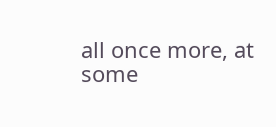all once more, at some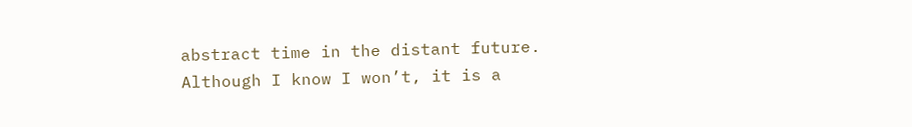abstract time in the distant future.  Although I know I won’t, it is a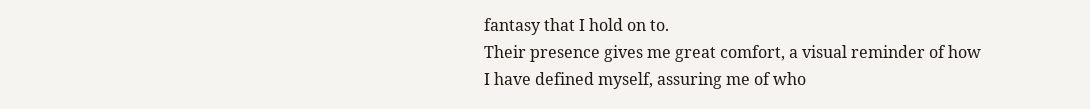fantasy that I hold on to.
Their presence gives me great comfort, a visual reminder of how I have defined myself, assuring me of who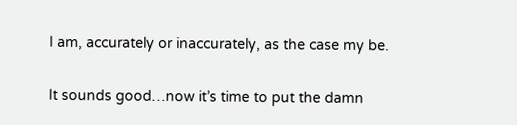I am, accurately or inaccurately, as the case my be.

It sounds good…now it’s time to put the damn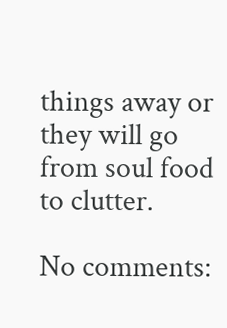things away or they will go from soul food to clutter.

No comments: